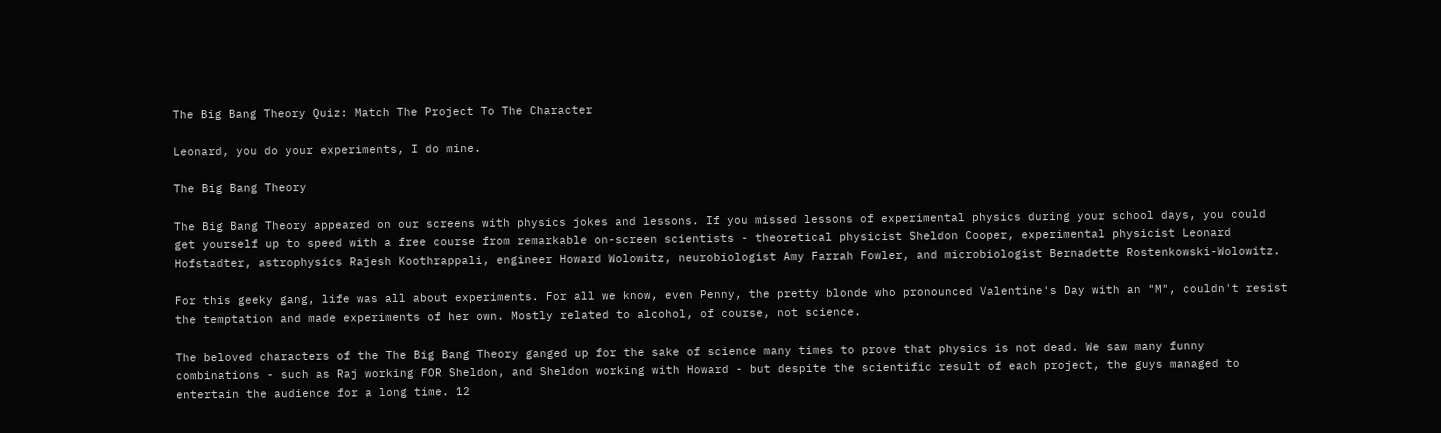The Big Bang Theory Quiz: Match The Project To The Character

Leonard, you do your experiments, I do mine.

The Big Bang Theory

The Big Bang Theory appeared on our screens with physics jokes and lessons. If you missed lessons of experimental physics during your school days, you could get yourself up to speed with a free course from remarkable on-screen scientists - theoretical physicist Sheldon Cooper, experimental physicist Leonard Hofstadter, astrophysics Rajesh Koothrappali, engineer Howard Wolowitz, neurobiologist Amy Farrah Fowler, and microbiologist Bernadette Rostenkowski-Wolowitz.

For this geeky gang, life was all about experiments. For all we know, even Penny, the pretty blonde who pronounced Valentine's Day with an "M", couldn't resist the temptation and made experiments of her own. Mostly related to alcohol, of course, not science.

The beloved characters of the The Big Bang Theory ganged up for the sake of science many times to prove that physics is not dead. We saw many funny combinations - such as Raj working FOR Sheldon, and Sheldon working with Howard - but despite the scientific result of each project, the guys managed to entertain the audience for a long time. 12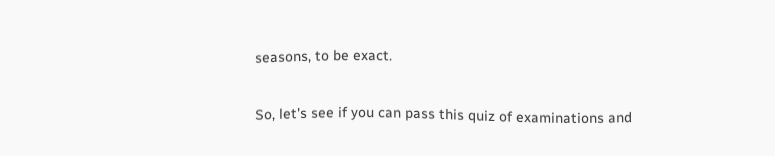seasons, to be exact.

So, let's see if you can pass this quiz of examinations and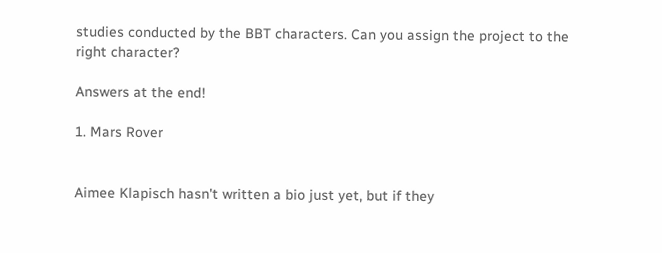studies conducted by the BBT characters. Can you assign the project to the right character?

Answers at the end!

1. Mars Rover


Aimee Klapisch hasn't written a bio just yet, but if they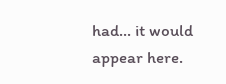had... it would appear here.